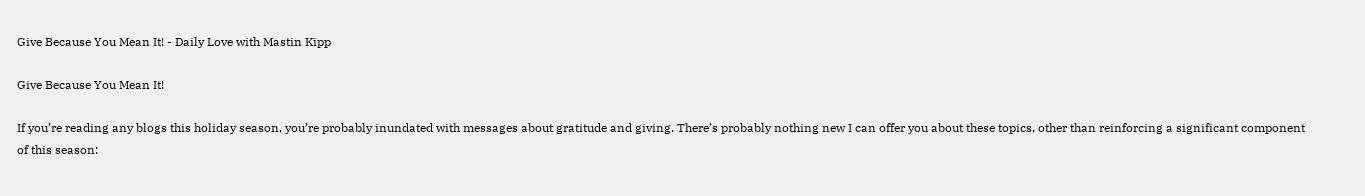Give Because You Mean It! - Daily Love with Mastin Kipp

Give Because You Mean It!

If you’re reading any blogs this holiday season, you’re probably inundated with messages about gratitude and giving. There’s probably nothing new I can offer you about these topics, other than reinforcing a significant component of this season: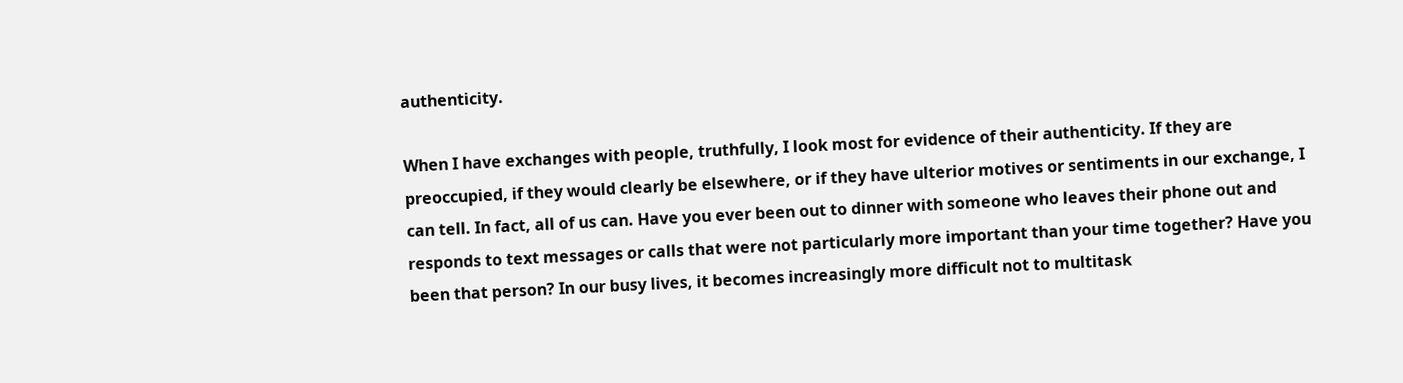authenticity.

When I have exchanges with people, truthfully, I look most for evidence of their authenticity. If they are preoccupied, if they would clearly be elsewhere, or if they have ulterior motives or sentiments in our exchange, I can tell. In fact, all of us can. Have you ever been out to dinner with someone who leaves their phone out and responds to text messages or calls that were not particularly more important than your time together? Have you been that person? In our busy lives, it becomes increasingly more difficult not to multitask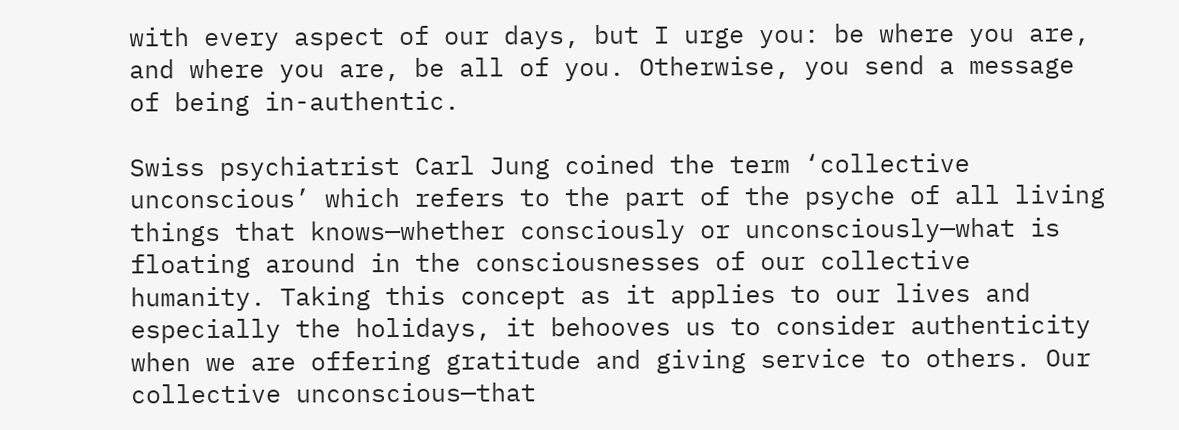with every aspect of our days, but I urge you: be where you are, and where you are, be all of you. Otherwise, you send a message of being in-authentic.

Swiss psychiatrist Carl Jung coined the term ‘collective unconscious’ which refers to the part of the psyche of all living things that knows—whether consciously or unconsciously—what is floating around in the consciousnesses of our collective humanity. Taking this concept as it applies to our lives and especially the holidays, it behooves us to consider authenticity when we are offering gratitude and giving service to others. Our collective unconscious—that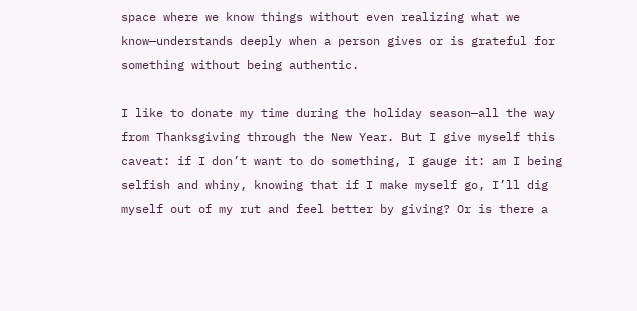space where we know things without even realizing what we know—understands deeply when a person gives or is grateful for something without being authentic.

I like to donate my time during the holiday season—all the way from Thanksgiving through the New Year. But I give myself this caveat: if I don’t want to do something, I gauge it: am I being selfish and whiny, knowing that if I make myself go, I’ll dig myself out of my rut and feel better by giving? Or is there a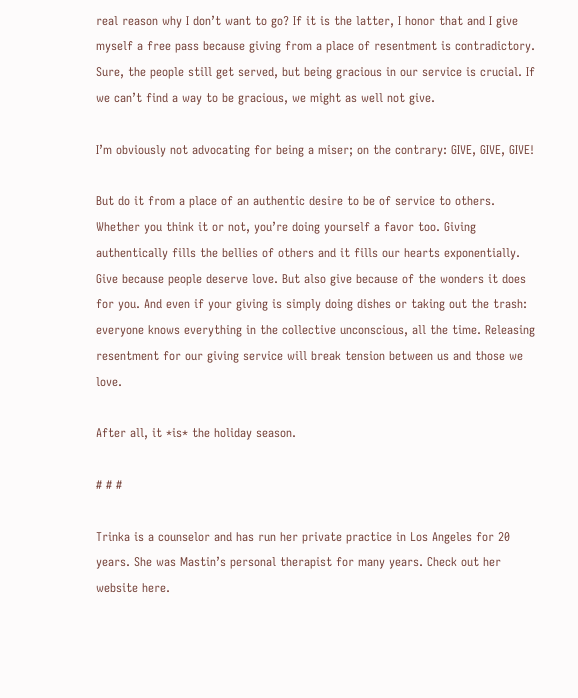real reason why I don’t want to go? If it is the latter, I honor that and I give myself a free pass because giving from a place of resentment is contradictory. Sure, the people still get served, but being gracious in our service is crucial. If we can’t find a way to be gracious, we might as well not give.

I’m obviously not advocating for being a miser; on the contrary: GIVE, GIVE, GIVE!

But do it from a place of an authentic desire to be of service to others. Whether you think it or not, you’re doing yourself a favor too. Giving authentically fills the bellies of others and it fills our hearts exponentially. Give because people deserve love. But also give because of the wonders it does for you. And even if your giving is simply doing dishes or taking out the trash: everyone knows everything in the collective unconscious, all the time. Releasing resentment for our giving service will break tension between us and those we love.

After all, it *is* the holiday season.

# # #

Trinka is a counselor and has run her private practice in Los Angeles for 20 years. She was Mastin’s personal therapist for many years. Check out her website here.